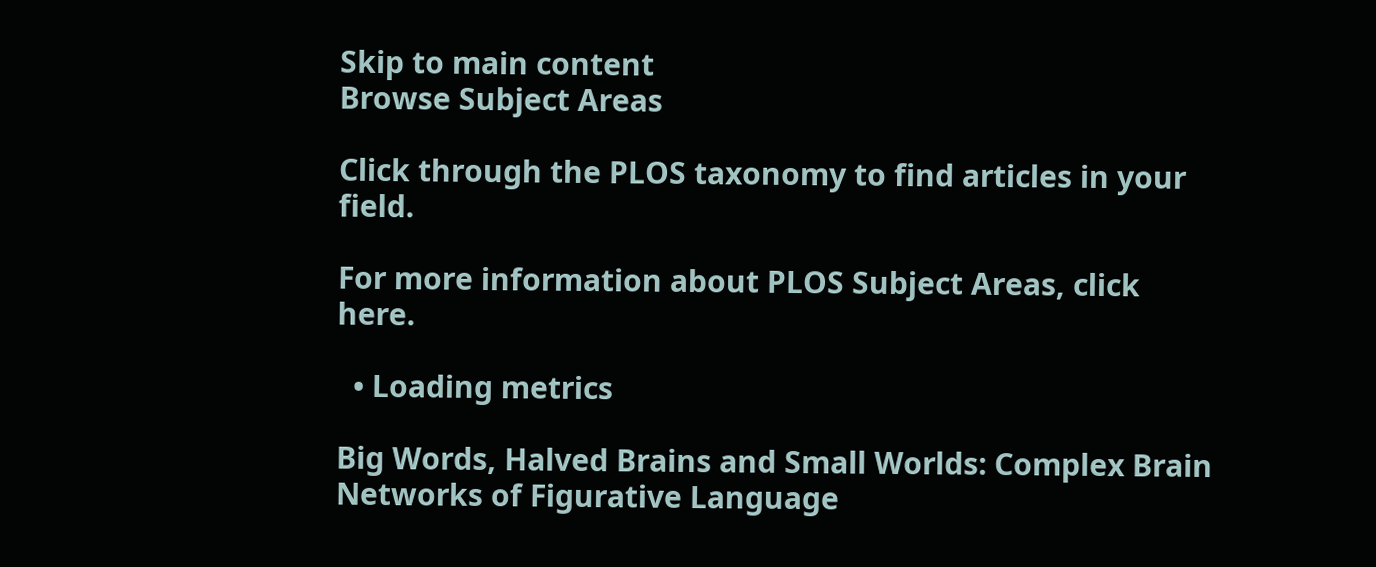Skip to main content
Browse Subject Areas

Click through the PLOS taxonomy to find articles in your field.

For more information about PLOS Subject Areas, click here.

  • Loading metrics

Big Words, Halved Brains and Small Worlds: Complex Brain Networks of Figurative Language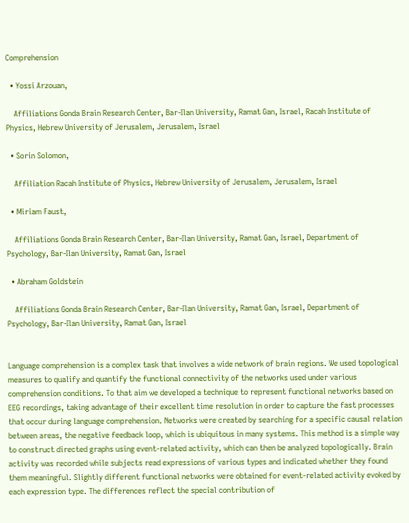Comprehension

  • Yossi Arzouan,

    Affiliations Gonda Brain Research Center, Bar-Ilan University, Ramat Gan, Israel, Racah Institute of Physics, Hebrew University of Jerusalem, Jerusalem, Israel

  • Sorin Solomon,

    Affiliation Racah Institute of Physics, Hebrew University of Jerusalem, Jerusalem, Israel

  • Miriam Faust,

    Affiliations Gonda Brain Research Center, Bar-Ilan University, Ramat Gan, Israel, Department of Psychology, Bar-Ilan University, Ramat Gan, Israel

  • Abraham Goldstein

    Affiliations Gonda Brain Research Center, Bar-Ilan University, Ramat Gan, Israel, Department of Psychology, Bar-Ilan University, Ramat Gan, Israel


Language comprehension is a complex task that involves a wide network of brain regions. We used topological measures to qualify and quantify the functional connectivity of the networks used under various comprehension conditions. To that aim we developed a technique to represent functional networks based on EEG recordings, taking advantage of their excellent time resolution in order to capture the fast processes that occur during language comprehension. Networks were created by searching for a specific causal relation between areas, the negative feedback loop, which is ubiquitous in many systems. This method is a simple way to construct directed graphs using event-related activity, which can then be analyzed topologically. Brain activity was recorded while subjects read expressions of various types and indicated whether they found them meaningful. Slightly different functional networks were obtained for event-related activity evoked by each expression type. The differences reflect the special contribution of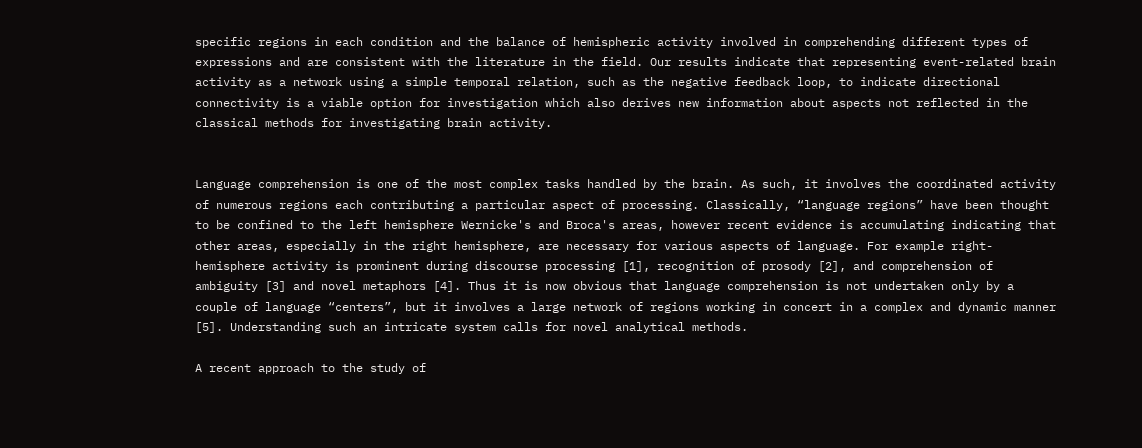specific regions in each condition and the balance of hemispheric activity involved in comprehending different types of expressions and are consistent with the literature in the field. Our results indicate that representing event-related brain activity as a network using a simple temporal relation, such as the negative feedback loop, to indicate directional connectivity is a viable option for investigation which also derives new information about aspects not reflected in the classical methods for investigating brain activity.


Language comprehension is one of the most complex tasks handled by the brain. As such, it involves the coordinated activity of numerous regions each contributing a particular aspect of processing. Classically, “language regions” have been thought to be confined to the left hemisphere Wernicke's and Broca's areas, however recent evidence is accumulating indicating that other areas, especially in the right hemisphere, are necessary for various aspects of language. For example right-hemisphere activity is prominent during discourse processing [1], recognition of prosody [2], and comprehension of ambiguity [3] and novel metaphors [4]. Thus it is now obvious that language comprehension is not undertaken only by a couple of language “centers”, but it involves a large network of regions working in concert in a complex and dynamic manner [5]. Understanding such an intricate system calls for novel analytical methods.

A recent approach to the study of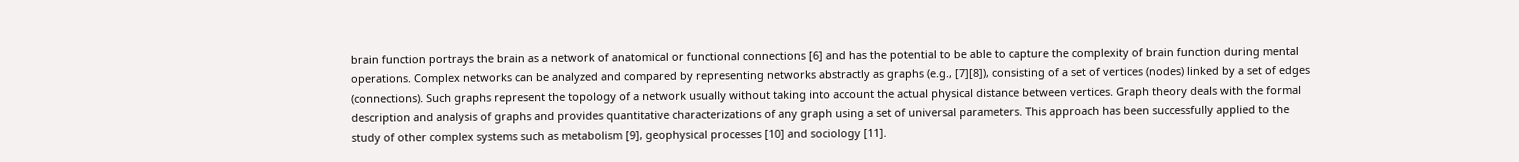brain function portrays the brain as a network of anatomical or functional connections [6] and has the potential to be able to capture the complexity of brain function during mental operations. Complex networks can be analyzed and compared by representing networks abstractly as graphs (e.g., [7][8]), consisting of a set of vertices (nodes) linked by a set of edges (connections). Such graphs represent the topology of a network usually without taking into account the actual physical distance between vertices. Graph theory deals with the formal description and analysis of graphs and provides quantitative characterizations of any graph using a set of universal parameters. This approach has been successfully applied to the study of other complex systems such as metabolism [9], geophysical processes [10] and sociology [11].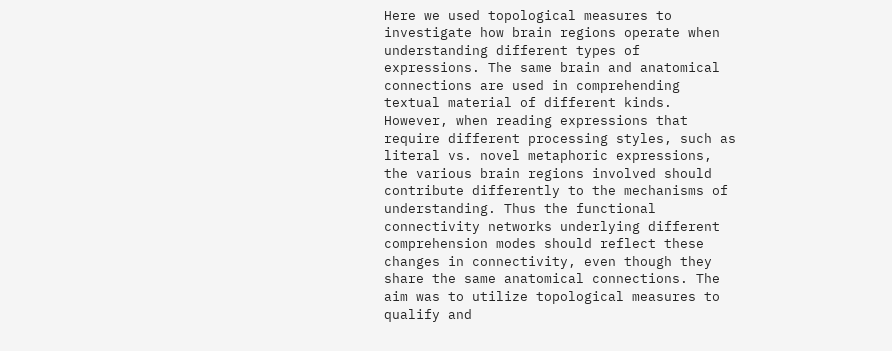Here we used topological measures to investigate how brain regions operate when understanding different types of expressions. The same brain and anatomical connections are used in comprehending textual material of different kinds. However, when reading expressions that require different processing styles, such as literal vs. novel metaphoric expressions, the various brain regions involved should contribute differently to the mechanisms of understanding. Thus the functional connectivity networks underlying different comprehension modes should reflect these changes in connectivity, even though they share the same anatomical connections. The aim was to utilize topological measures to qualify and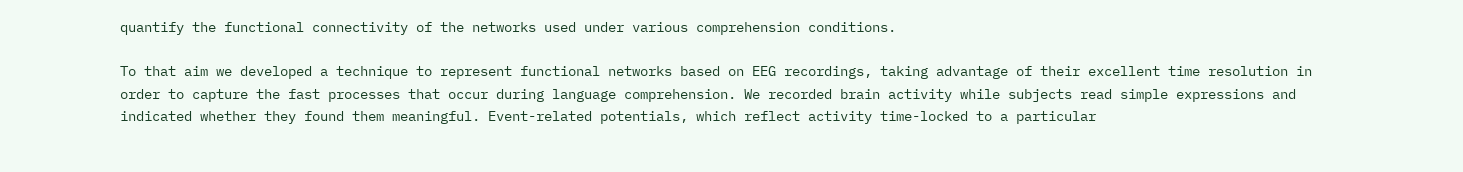quantify the functional connectivity of the networks used under various comprehension conditions.

To that aim we developed a technique to represent functional networks based on EEG recordings, taking advantage of their excellent time resolution in order to capture the fast processes that occur during language comprehension. We recorded brain activity while subjects read simple expressions and indicated whether they found them meaningful. Event-related potentials, which reflect activity time-locked to a particular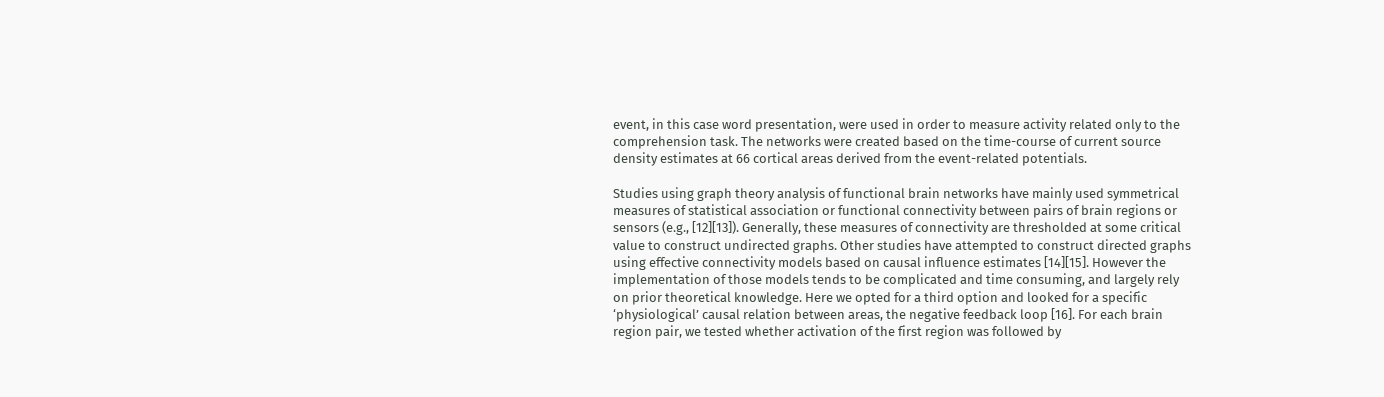event, in this case word presentation, were used in order to measure activity related only to the comprehension task. The networks were created based on the time-course of current source density estimates at 66 cortical areas derived from the event-related potentials.

Studies using graph theory analysis of functional brain networks have mainly used symmetrical measures of statistical association or functional connectivity between pairs of brain regions or sensors (e.g., [12][13]). Generally, these measures of connectivity are thresholded at some critical value to construct undirected graphs. Other studies have attempted to construct directed graphs using effective connectivity models based on causal influence estimates [14][15]. However the implementation of those models tends to be complicated and time consuming, and largely rely on prior theoretical knowledge. Here we opted for a third option and looked for a specific ‘physiological’ causal relation between areas, the negative feedback loop [16]. For each brain region pair, we tested whether activation of the first region was followed by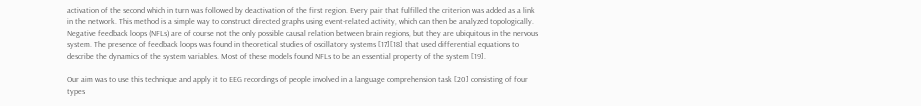activation of the second which in turn was followed by deactivation of the first region. Every pair that fulfilled the criterion was added as a link in the network. This method is a simple way to construct directed graphs using event-related activity, which can then be analyzed topologically. Negative feedback loops (NFLs) are of course not the only possible causal relation between brain regions, but they are ubiquitous in the nervous system. The presence of feedback loops was found in theoretical studies of oscillatory systems [17][18] that used differential equations to describe the dynamics of the system variables. Most of these models found NFLs to be an essential property of the system [19].

Our aim was to use this technique and apply it to EEG recordings of people involved in a language comprehension task [20] consisting of four types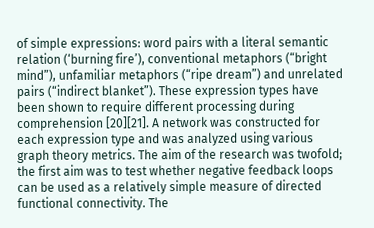of simple expressions: word pairs with a literal semantic relation (‘burning fire’), conventional metaphors (“bright mind”), unfamiliar metaphors (“ripe dream”) and unrelated pairs (“indirect blanket”). These expression types have been shown to require different processing during comprehension [20][21]. A network was constructed for each expression type and was analyzed using various graph theory metrics. The aim of the research was twofold; the first aim was to test whether negative feedback loops can be used as a relatively simple measure of directed functional connectivity. The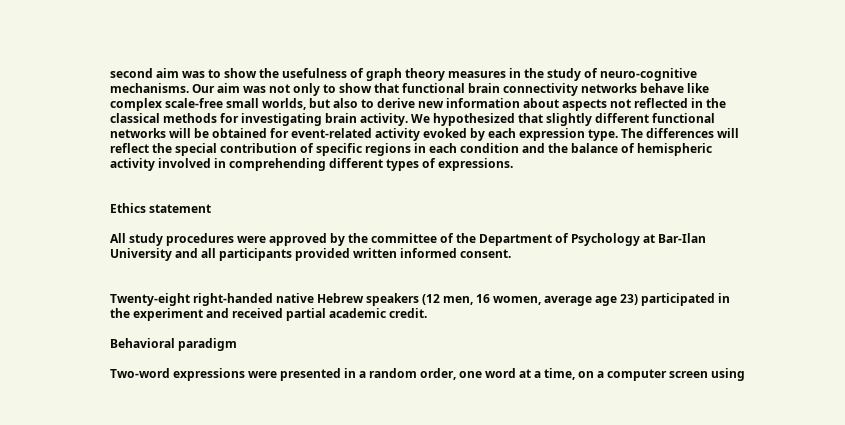second aim was to show the usefulness of graph theory measures in the study of neuro-cognitive mechanisms. Our aim was not only to show that functional brain connectivity networks behave like complex scale-free small worlds, but also to derive new information about aspects not reflected in the classical methods for investigating brain activity. We hypothesized that slightly different functional networks will be obtained for event-related activity evoked by each expression type. The differences will reflect the special contribution of specific regions in each condition and the balance of hemispheric activity involved in comprehending different types of expressions.


Ethics statement

All study procedures were approved by the committee of the Department of Psychology at Bar-Ilan University and all participants provided written informed consent.


Twenty-eight right-handed native Hebrew speakers (12 men, 16 women, average age 23) participated in the experiment and received partial academic credit.

Behavioral paradigm

Two-word expressions were presented in a random order, one word at a time, on a computer screen using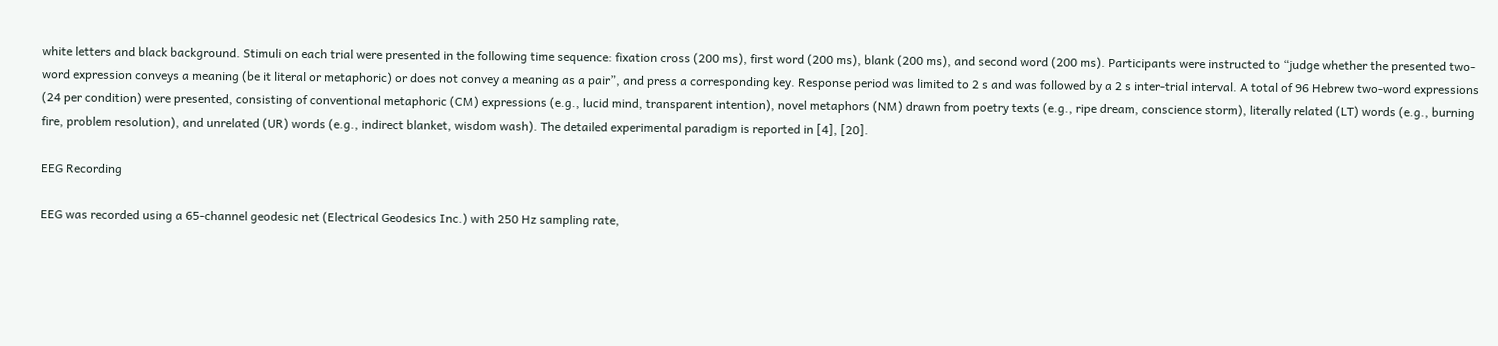white letters and black background. Stimuli on each trial were presented in the following time sequence: fixation cross (200 ms), first word (200 ms), blank (200 ms), and second word (200 ms). Participants were instructed to “judge whether the presented two-word expression conveys a meaning (be it literal or metaphoric) or does not convey a meaning as a pair”, and press a corresponding key. Response period was limited to 2 s and was followed by a 2 s inter-trial interval. A total of 96 Hebrew two-word expressions (24 per condition) were presented, consisting of conventional metaphoric (CM) expressions (e.g., lucid mind, transparent intention), novel metaphors (NM) drawn from poetry texts (e.g., ripe dream, conscience storm), literally related (LT) words (e.g., burning fire, problem resolution), and unrelated (UR) words (e.g., indirect blanket, wisdom wash). The detailed experimental paradigm is reported in [4], [20].

EEG Recording

EEG was recorded using a 65-channel geodesic net (Electrical Geodesics Inc.) with 250 Hz sampling rate,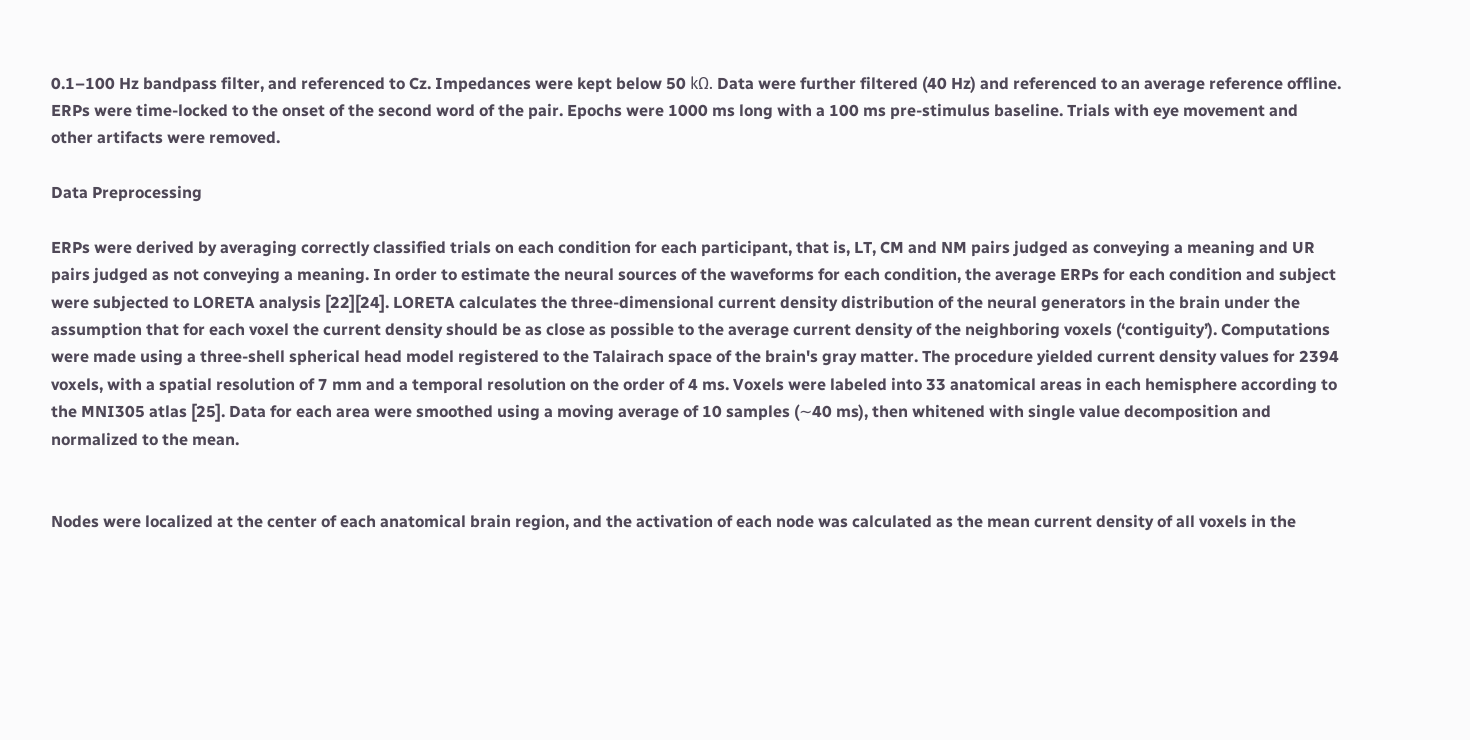0.1–100 Hz bandpass filter, and referenced to Cz. Impedances were kept below 50 kΩ. Data were further filtered (40 Hz) and referenced to an average reference offline. ERPs were time-locked to the onset of the second word of the pair. Epochs were 1000 ms long with a 100 ms pre-stimulus baseline. Trials with eye movement and other artifacts were removed.

Data Preprocessing

ERPs were derived by averaging correctly classified trials on each condition for each participant, that is, LT, CM and NM pairs judged as conveying a meaning and UR pairs judged as not conveying a meaning. In order to estimate the neural sources of the waveforms for each condition, the average ERPs for each condition and subject were subjected to LORETA analysis [22][24]. LORETA calculates the three-dimensional current density distribution of the neural generators in the brain under the assumption that for each voxel the current density should be as close as possible to the average current density of the neighboring voxels (‘contiguity’). Computations were made using a three-shell spherical head model registered to the Talairach space of the brain's gray matter. The procedure yielded current density values for 2394 voxels, with a spatial resolution of 7 mm and a temporal resolution on the order of 4 ms. Voxels were labeled into 33 anatomical areas in each hemisphere according to the MNI305 atlas [25]. Data for each area were smoothed using a moving average of 10 samples (∼40 ms), then whitened with single value decomposition and normalized to the mean.


Nodes were localized at the center of each anatomical brain region, and the activation of each node was calculated as the mean current density of all voxels in the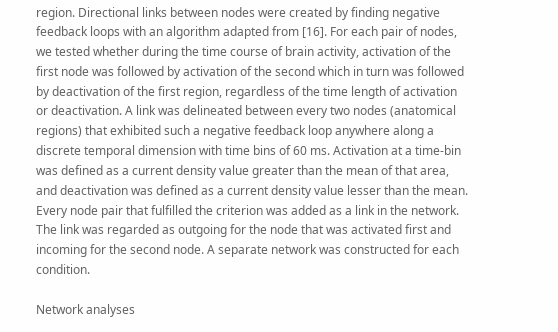region. Directional links between nodes were created by finding negative feedback loops with an algorithm adapted from [16]. For each pair of nodes, we tested whether during the time course of brain activity, activation of the first node was followed by activation of the second which in turn was followed by deactivation of the first region, regardless of the time length of activation or deactivation. A link was delineated between every two nodes (anatomical regions) that exhibited such a negative feedback loop anywhere along a discrete temporal dimension with time bins of 60 ms. Activation at a time-bin was defined as a current density value greater than the mean of that area, and deactivation was defined as a current density value lesser than the mean. Every node pair that fulfilled the criterion was added as a link in the network. The link was regarded as outgoing for the node that was activated first and incoming for the second node. A separate network was constructed for each condition.

Network analyses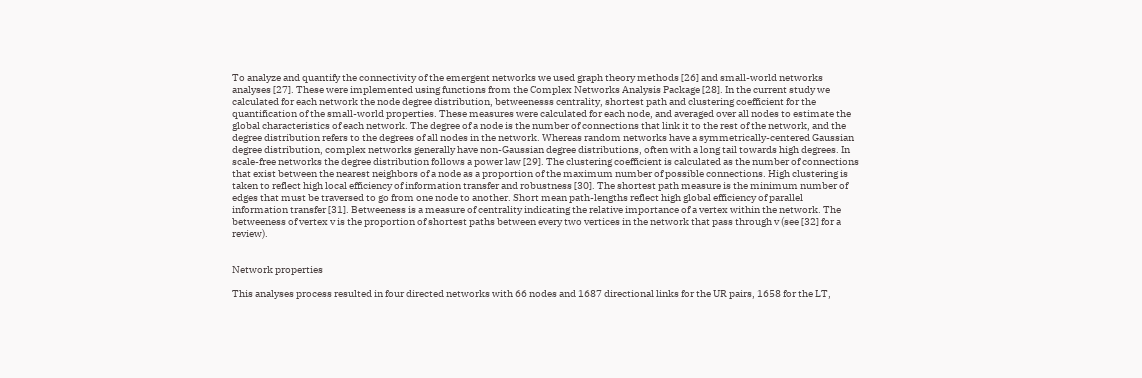To analyze and quantify the connectivity of the emergent networks we used graph theory methods [26] and small-world networks analyses [27]. These were implemented using functions from the Complex Networks Analysis Package [28]. In the current study we calculated for each network the node degree distribution, betweenesss centrality, shortest path and clustering coefficient for the quantification of the small-world properties. These measures were calculated for each node, and averaged over all nodes to estimate the global characteristics of each network. The degree of a node is the number of connections that link it to the rest of the network, and the degree distribution refers to the degrees of all nodes in the network. Whereas random networks have a symmetrically-centered Gaussian degree distribution, complex networks generally have non-Gaussian degree distributions, often with a long tail towards high degrees. In scale-free networks the degree distribution follows a power law [29]. The clustering coefficient is calculated as the number of connections that exist between the nearest neighbors of a node as a proportion of the maximum number of possible connections. High clustering is taken to reflect high local efficiency of information transfer and robustness [30]. The shortest path measure is the minimum number of edges that must be traversed to go from one node to another. Short mean path-lengths reflect high global efficiency of parallel information transfer [31]. Betweeness is a measure of centrality indicating the relative importance of a vertex within the network. The betweeness of vertex v is the proportion of shortest paths between every two vertices in the network that pass through v (see [32] for a review).


Network properties

This analyses process resulted in four directed networks with 66 nodes and 1687 directional links for the UR pairs, 1658 for the LT,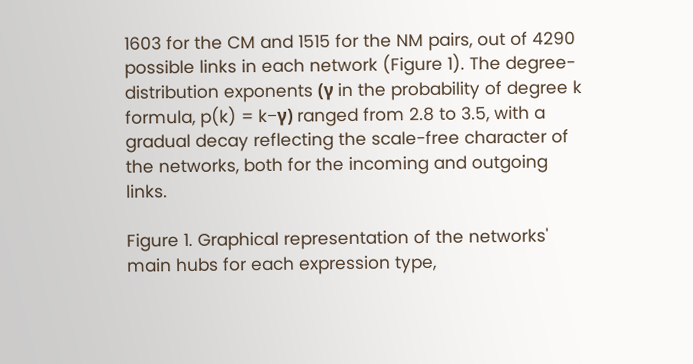1603 for the CM and 1515 for the NM pairs, out of 4290 possible links in each network (Figure 1). The degree-distribution exponents (γ in the probability of degree k formula, p(k) = k−γ) ranged from 2.8 to 3.5, with a gradual decay reflecting the scale-free character of the networks, both for the incoming and outgoing links.

Figure 1. Graphical representation of the networks' main hubs for each expression type,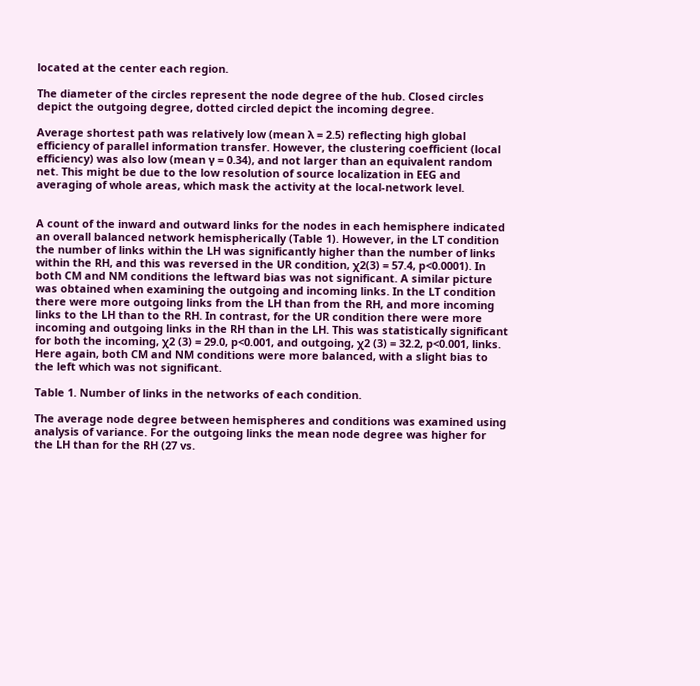located at the center each region.

The diameter of the circles represent the node degree of the hub. Closed circles depict the outgoing degree, dotted circled depict the incoming degree.

Average shortest path was relatively low (mean λ = 2.5) reflecting high global efficiency of parallel information transfer. However, the clustering coefficient (local efficiency) was also low (mean γ = 0.34), and not larger than an equivalent random net. This might be due to the low resolution of source localization in EEG and averaging of whole areas, which mask the activity at the local-network level.


A count of the inward and outward links for the nodes in each hemisphere indicated an overall balanced network hemispherically (Table 1). However, in the LT condition the number of links within the LH was significantly higher than the number of links within the RH, and this was reversed in the UR condition, χ2(3) = 57.4, p<0.0001). In both CM and NM conditions the leftward bias was not significant. A similar picture was obtained when examining the outgoing and incoming links. In the LT condition there were more outgoing links from the LH than from the RH, and more incoming links to the LH than to the RH. In contrast, for the UR condition there were more incoming and outgoing links in the RH than in the LH. This was statistically significant for both the incoming, χ2 (3) = 29.0, p<0.001, and outgoing, χ2 (3) = 32.2, p<0.001, links. Here again, both CM and NM conditions were more balanced, with a slight bias to the left which was not significant.

Table 1. Number of links in the networks of each condition.

The average node degree between hemispheres and conditions was examined using analysis of variance. For the outgoing links the mean node degree was higher for the LH than for the RH (27 vs.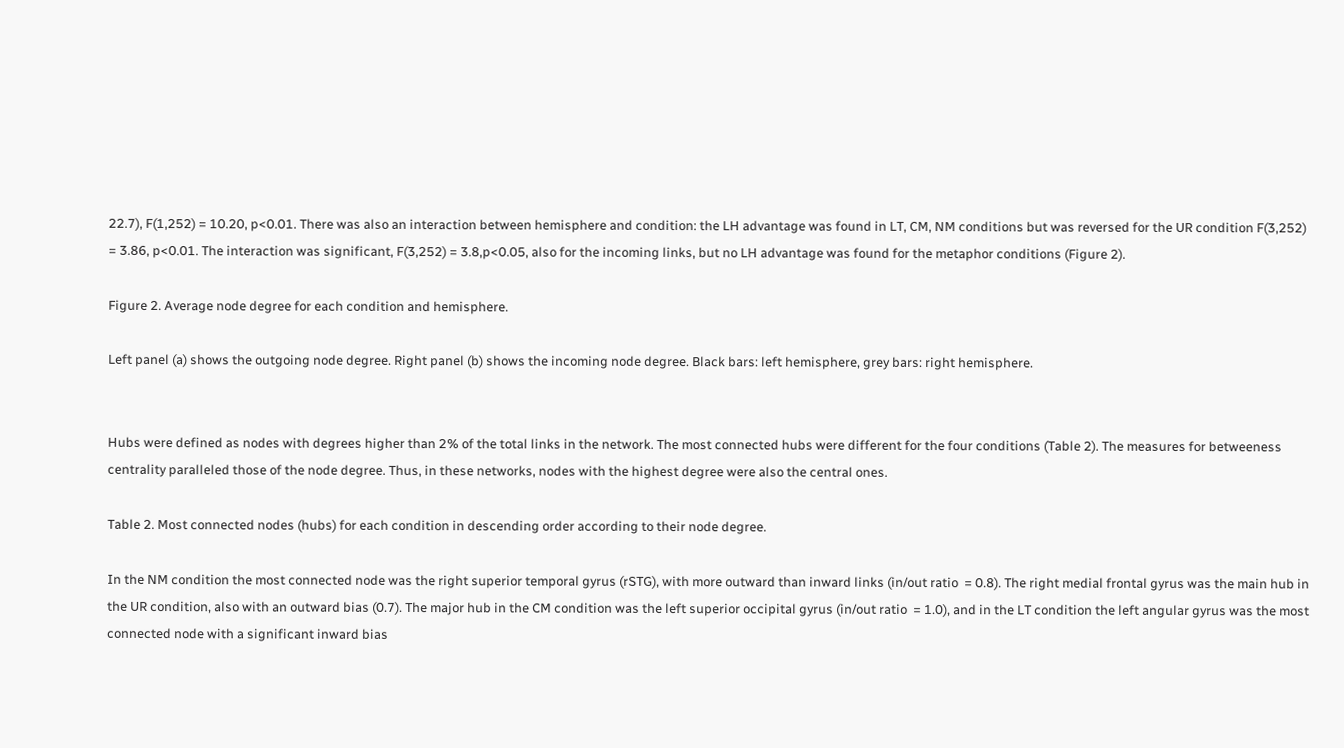22.7), F(1,252) = 10.20, p<0.01. There was also an interaction between hemisphere and condition: the LH advantage was found in LT, CM, NM conditions but was reversed for the UR condition F(3,252) = 3.86, p<0.01. The interaction was significant, F(3,252) = 3.8,p<0.05, also for the incoming links, but no LH advantage was found for the metaphor conditions (Figure 2).

Figure 2. Average node degree for each condition and hemisphere.

Left panel (a) shows the outgoing node degree. Right panel (b) shows the incoming node degree. Black bars: left hemisphere, grey bars: right hemisphere.


Hubs were defined as nodes with degrees higher than 2% of the total links in the network. The most connected hubs were different for the four conditions (Table 2). The measures for betweeness centrality paralleled those of the node degree. Thus, in these networks, nodes with the highest degree were also the central ones.

Table 2. Most connected nodes (hubs) for each condition in descending order according to their node degree.

In the NM condition the most connected node was the right superior temporal gyrus (rSTG), with more outward than inward links (in/out ratio  = 0.8). The right medial frontal gyrus was the main hub in the UR condition, also with an outward bias (0.7). The major hub in the CM condition was the left superior occipital gyrus (in/out ratio  = 1.0), and in the LT condition the left angular gyrus was the most connected node with a significant inward bias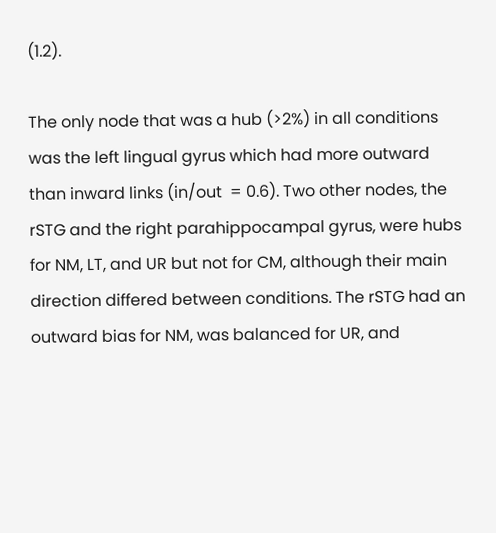(1.2).

The only node that was a hub (>2%) in all conditions was the left lingual gyrus which had more outward than inward links (in/out  = 0.6). Two other nodes, the rSTG and the right parahippocampal gyrus, were hubs for NM, LT, and UR but not for CM, although their main direction differed between conditions. The rSTG had an outward bias for NM, was balanced for UR, and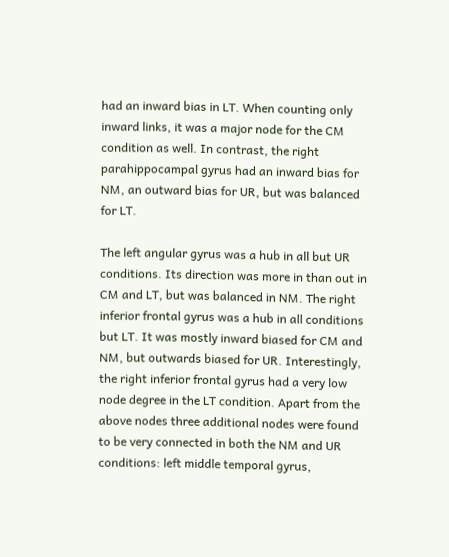had an inward bias in LT. When counting only inward links, it was a major node for the CM condition as well. In contrast, the right parahippocampal gyrus had an inward bias for NM, an outward bias for UR, but was balanced for LT.

The left angular gyrus was a hub in all but UR conditions. Its direction was more in than out in CM and LT, but was balanced in NM. The right inferior frontal gyrus was a hub in all conditions but LT. It was mostly inward biased for CM and NM, but outwards biased for UR. Interestingly, the right inferior frontal gyrus had a very low node degree in the LT condition. Apart from the above nodes three additional nodes were found to be very connected in both the NM and UR conditions: left middle temporal gyrus,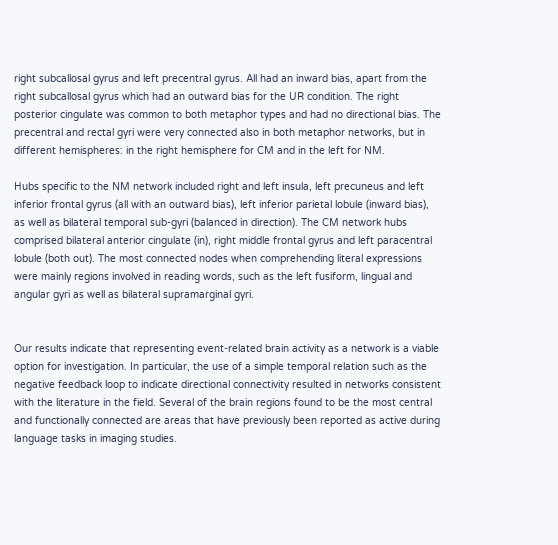right subcallosal gyrus and left precentral gyrus. All had an inward bias, apart from the right subcallosal gyrus which had an outward bias for the UR condition. The right posterior cingulate was common to both metaphor types and had no directional bias. The precentral and rectal gyri were very connected also in both metaphor networks, but in different hemispheres: in the right hemisphere for CM and in the left for NM.

Hubs specific to the NM network included right and left insula, left precuneus and left inferior frontal gyrus (all with an outward bias), left inferior parietal lobule (inward bias), as well as bilateral temporal sub-gyri (balanced in direction). The CM network hubs comprised bilateral anterior cingulate (in), right middle frontal gyrus and left paracentral lobule (both out). The most connected nodes when comprehending literal expressions were mainly regions involved in reading words, such as the left fusiform, lingual and angular gyri as well as bilateral supramarginal gyri.


Our results indicate that representing event-related brain activity as a network is a viable option for investigation. In particular, the use of a simple temporal relation such as the negative feedback loop to indicate directional connectivity resulted in networks consistent with the literature in the field. Several of the brain regions found to be the most central and functionally connected are areas that have previously been reported as active during language tasks in imaging studies.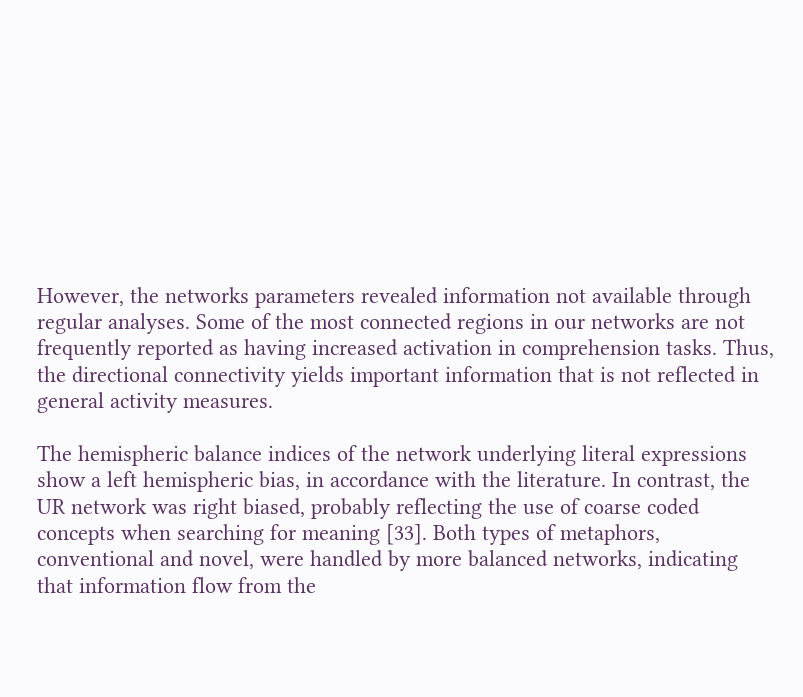However, the networks parameters revealed information not available through regular analyses. Some of the most connected regions in our networks are not frequently reported as having increased activation in comprehension tasks. Thus, the directional connectivity yields important information that is not reflected in general activity measures.

The hemispheric balance indices of the network underlying literal expressions show a left hemispheric bias, in accordance with the literature. In contrast, the UR network was right biased, probably reflecting the use of coarse coded concepts when searching for meaning [33]. Both types of metaphors, conventional and novel, were handled by more balanced networks, indicating that information flow from the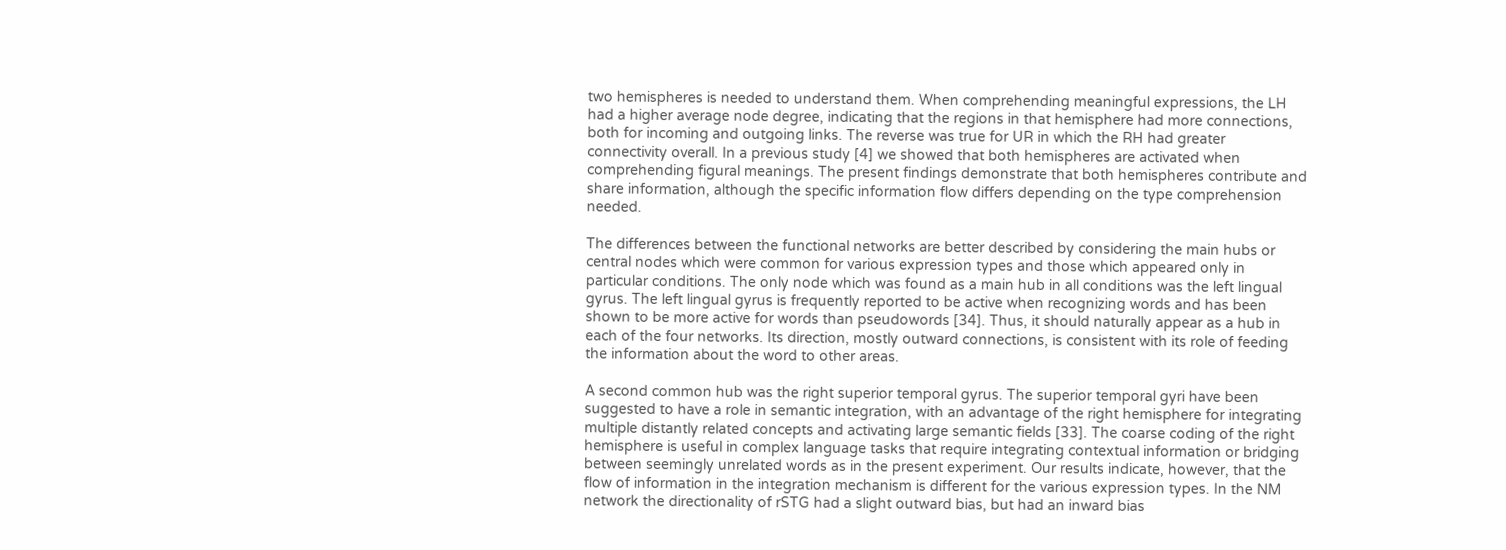two hemispheres is needed to understand them. When comprehending meaningful expressions, the LH had a higher average node degree, indicating that the regions in that hemisphere had more connections, both for incoming and outgoing links. The reverse was true for UR in which the RH had greater connectivity overall. In a previous study [4] we showed that both hemispheres are activated when comprehending figural meanings. The present findings demonstrate that both hemispheres contribute and share information, although the specific information flow differs depending on the type comprehension needed.

The differences between the functional networks are better described by considering the main hubs or central nodes which were common for various expression types and those which appeared only in particular conditions. The only node which was found as a main hub in all conditions was the left lingual gyrus. The left lingual gyrus is frequently reported to be active when recognizing words and has been shown to be more active for words than pseudowords [34]. Thus, it should naturally appear as a hub in each of the four networks. Its direction, mostly outward connections, is consistent with its role of feeding the information about the word to other areas.

A second common hub was the right superior temporal gyrus. The superior temporal gyri have been suggested to have a role in semantic integration, with an advantage of the right hemisphere for integrating multiple distantly related concepts and activating large semantic fields [33]. The coarse coding of the right hemisphere is useful in complex language tasks that require integrating contextual information or bridging between seemingly unrelated words as in the present experiment. Our results indicate, however, that the flow of information in the integration mechanism is different for the various expression types. In the NM network the directionality of rSTG had a slight outward bias, but had an inward bias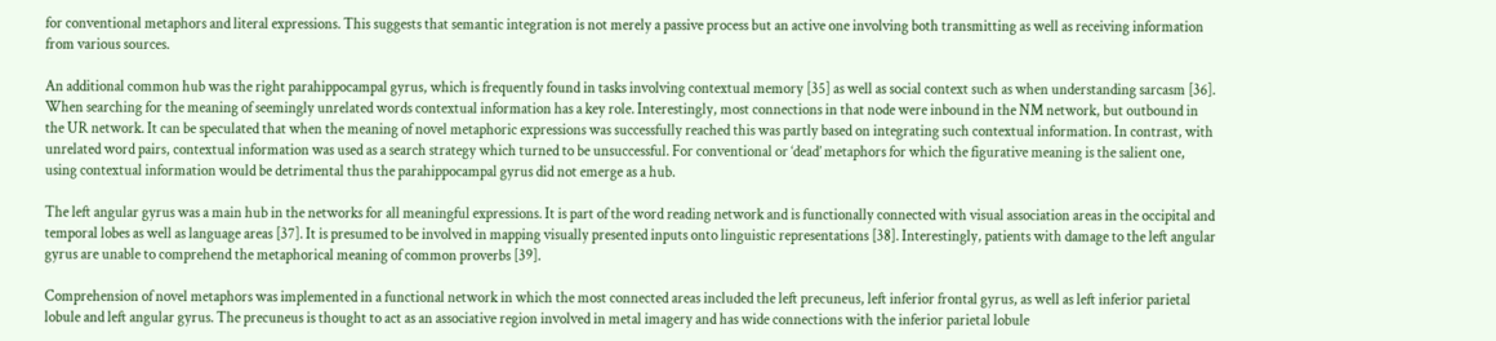for conventional metaphors and literal expressions. This suggests that semantic integration is not merely a passive process but an active one involving both transmitting as well as receiving information from various sources.

An additional common hub was the right parahippocampal gyrus, which is frequently found in tasks involving contextual memory [35] as well as social context such as when understanding sarcasm [36]. When searching for the meaning of seemingly unrelated words contextual information has a key role. Interestingly, most connections in that node were inbound in the NM network, but outbound in the UR network. It can be speculated that when the meaning of novel metaphoric expressions was successfully reached this was partly based on integrating such contextual information. In contrast, with unrelated word pairs, contextual information was used as a search strategy which turned to be unsuccessful. For conventional or ‘dead’ metaphors for which the figurative meaning is the salient one, using contextual information would be detrimental thus the parahippocampal gyrus did not emerge as a hub.

The left angular gyrus was a main hub in the networks for all meaningful expressions. It is part of the word reading network and is functionally connected with visual association areas in the occipital and temporal lobes as well as language areas [37]. It is presumed to be involved in mapping visually presented inputs onto linguistic representations [38]. Interestingly, patients with damage to the left angular gyrus are unable to comprehend the metaphorical meaning of common proverbs [39].

Comprehension of novel metaphors was implemented in a functional network in which the most connected areas included the left precuneus, left inferior frontal gyrus, as well as left inferior parietal lobule and left angular gyrus. The precuneus is thought to act as an associative region involved in metal imagery and has wide connections with the inferior parietal lobule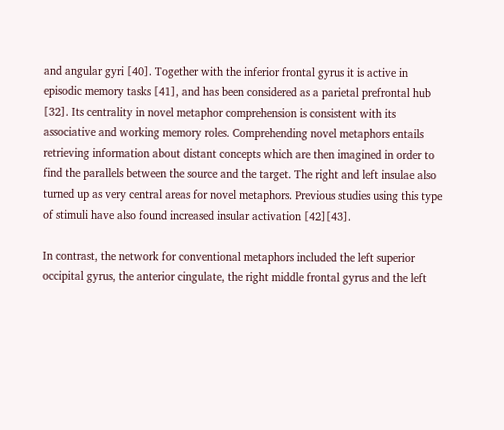and angular gyri [40]. Together with the inferior frontal gyrus it is active in episodic memory tasks [41], and has been considered as a parietal prefrontal hub [32]. Its centrality in novel metaphor comprehension is consistent with its associative and working memory roles. Comprehending novel metaphors entails retrieving information about distant concepts which are then imagined in order to find the parallels between the source and the target. The right and left insulae also turned up as very central areas for novel metaphors. Previous studies using this type of stimuli have also found increased insular activation [42][43].

In contrast, the network for conventional metaphors included the left superior occipital gyrus, the anterior cingulate, the right middle frontal gyrus and the left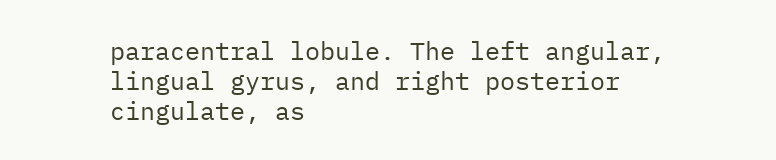paracentral lobule. The left angular, lingual gyrus, and right posterior cingulate, as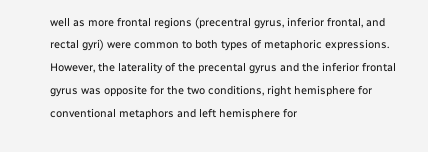well as more frontal regions (precentral gyrus, inferior frontal, and rectal gyri) were common to both types of metaphoric expressions. However, the laterality of the precental gyrus and the inferior frontal gyrus was opposite for the two conditions, right hemisphere for conventional metaphors and left hemisphere for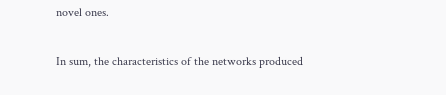novel ones.

In sum, the characteristics of the networks produced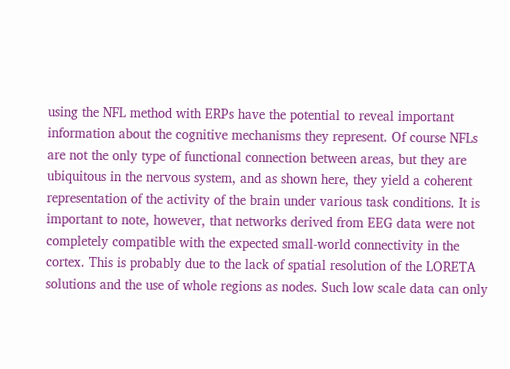using the NFL method with ERPs have the potential to reveal important information about the cognitive mechanisms they represent. Of course NFLs are not the only type of functional connection between areas, but they are ubiquitous in the nervous system, and as shown here, they yield a coherent representation of the activity of the brain under various task conditions. It is important to note, however, that networks derived from EEG data were not completely compatible with the expected small-world connectivity in the cortex. This is probably due to the lack of spatial resolution of the LORETA solutions and the use of whole regions as nodes. Such low scale data can only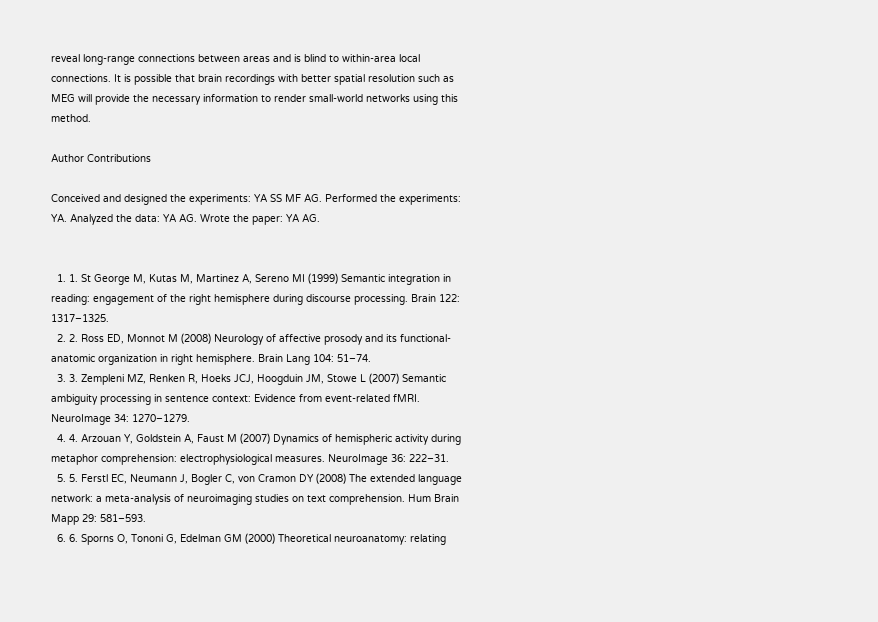reveal long-range connections between areas and is blind to within-area local connections. It is possible that brain recordings with better spatial resolution such as MEG will provide the necessary information to render small-world networks using this method.

Author Contributions

Conceived and designed the experiments: YA SS MF AG. Performed the experiments: YA. Analyzed the data: YA AG. Wrote the paper: YA AG.


  1. 1. St George M, Kutas M, Martinez A, Sereno MI (1999) Semantic integration in reading: engagement of the right hemisphere during discourse processing. Brain 122: 1317–1325.
  2. 2. Ross ED, Monnot M (2008) Neurology of affective prosody and its functional-anatomic organization in right hemisphere. Brain Lang 104: 51–74.
  3. 3. Zempleni MZ, Renken R, Hoeks JCJ, Hoogduin JM, Stowe L (2007) Semantic ambiguity processing in sentence context: Evidence from event-related fMRI. NeuroImage 34: 1270–1279.
  4. 4. Arzouan Y, Goldstein A, Faust M (2007) Dynamics of hemispheric activity during metaphor comprehension: electrophysiological measures. NeuroImage 36: 222–31.
  5. 5. Ferstl EC, Neumann J, Bogler C, von Cramon DY (2008) The extended language network: a meta-analysis of neuroimaging studies on text comprehension. Hum Brain Mapp 29: 581–593.
  6. 6. Sporns O, Tononi G, Edelman GM (2000) Theoretical neuroanatomy: relating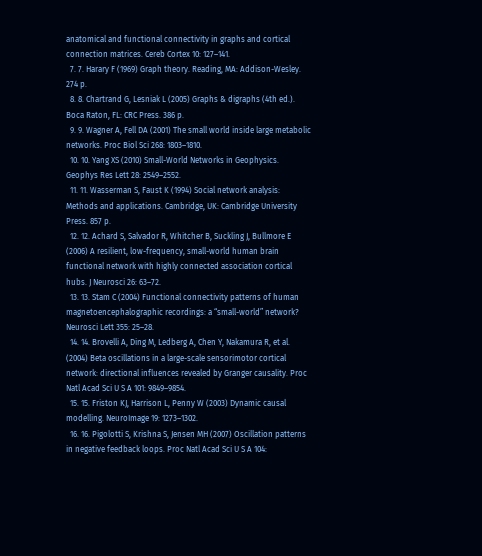anatomical and functional connectivity in graphs and cortical connection matrices. Cereb Cortex 10: 127–141.
  7. 7. Harary F (1969) Graph theory. Reading, MA: Addison-Wesley. 274 p.
  8. 8. Chartrand G, Lesniak L (2005) Graphs & digraphs (4th ed.). Boca Raton, FL: CRC Press. 386 p.
  9. 9. Wagner A, Fell DA (2001) The small world inside large metabolic networks. Proc Biol Sci 268: 1803–1810.
  10. 10. Yang XS (2010) Small-World Networks in Geophysics. Geophys Res Lett 28: 2549–2552.
  11. 11. Wasserman S, Faust K (1994) Social network analysis: Methods and applications. Cambridge, UK: Cambridge University Press. 857 p.
  12. 12. Achard S, Salvador R, Whitcher B, Suckling J, Bullmore E (2006) A resilient, low-frequency, small-world human brain functional network with highly connected association cortical hubs. J Neurosci 26: 63–72.
  13. 13. Stam C (2004) Functional connectivity patterns of human magnetoencephalographic recordings: a “small-world” network? Neurosci Lett 355: 25–28.
  14. 14. Brovelli A, Ding M, Ledberg A, Chen Y, Nakamura R, et al. (2004) Beta oscillations in a large-scale sensorimotor cortical network: directional influences revealed by Granger causality. Proc Natl Acad Sci U S A 101: 9849–9854.
  15. 15. Friston KJ, Harrison L, Penny W (2003) Dynamic causal modelling. NeuroImage 19: 1273–1302.
  16. 16. Pigolotti S, Krishna S, Jensen MH (2007) Oscillation patterns in negative feedback loops. Proc Natl Acad Sci U S A 104: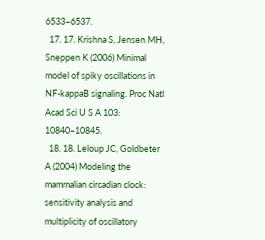6533–6537.
  17. 17. Krishna S, Jensen MH, Sneppen K (2006) Minimal model of spiky oscillations in NF-kappaB signaling. Proc Natl Acad Sci U S A 103: 10840–10845.
  18. 18. Leloup JC, Goldbeter A (2004) Modeling the mammalian circadian clock: sensitivity analysis and multiplicity of oscillatory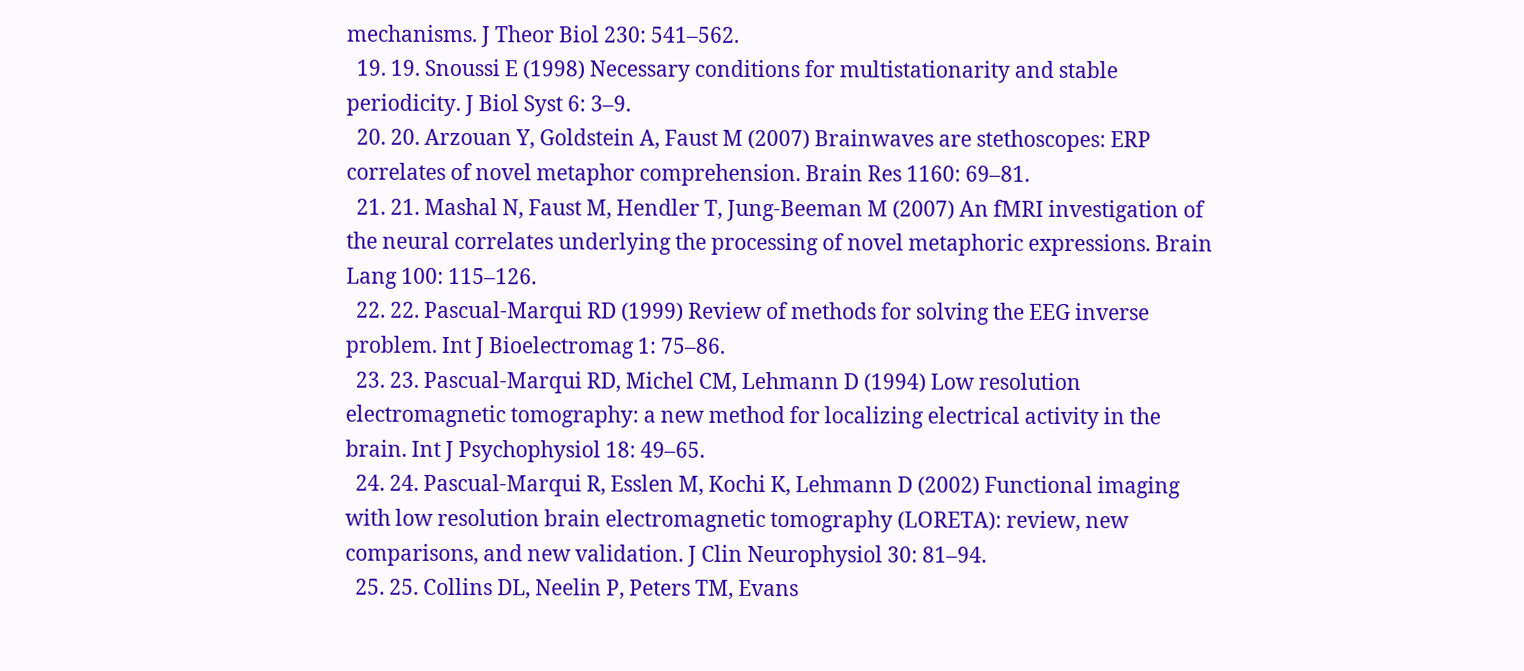mechanisms. J Theor Biol 230: 541–562.
  19. 19. Snoussi E (1998) Necessary conditions for multistationarity and stable periodicity. J Biol Syst 6: 3–9.
  20. 20. Arzouan Y, Goldstein A, Faust M (2007) Brainwaves are stethoscopes: ERP correlates of novel metaphor comprehension. Brain Res 1160: 69–81.
  21. 21. Mashal N, Faust M, Hendler T, Jung-Beeman M (2007) An fMRI investigation of the neural correlates underlying the processing of novel metaphoric expressions. Brain Lang 100: 115–126.
  22. 22. Pascual-Marqui RD (1999) Review of methods for solving the EEG inverse problem. Int J Bioelectromag 1: 75–86.
  23. 23. Pascual-Marqui RD, Michel CM, Lehmann D (1994) Low resolution electromagnetic tomography: a new method for localizing electrical activity in the brain. Int J Psychophysiol 18: 49–65.
  24. 24. Pascual-Marqui R, Esslen M, Kochi K, Lehmann D (2002) Functional imaging with low resolution brain electromagnetic tomography (LORETA): review, new comparisons, and new validation. J Clin Neurophysiol 30: 81–94.
  25. 25. Collins DL, Neelin P, Peters TM, Evans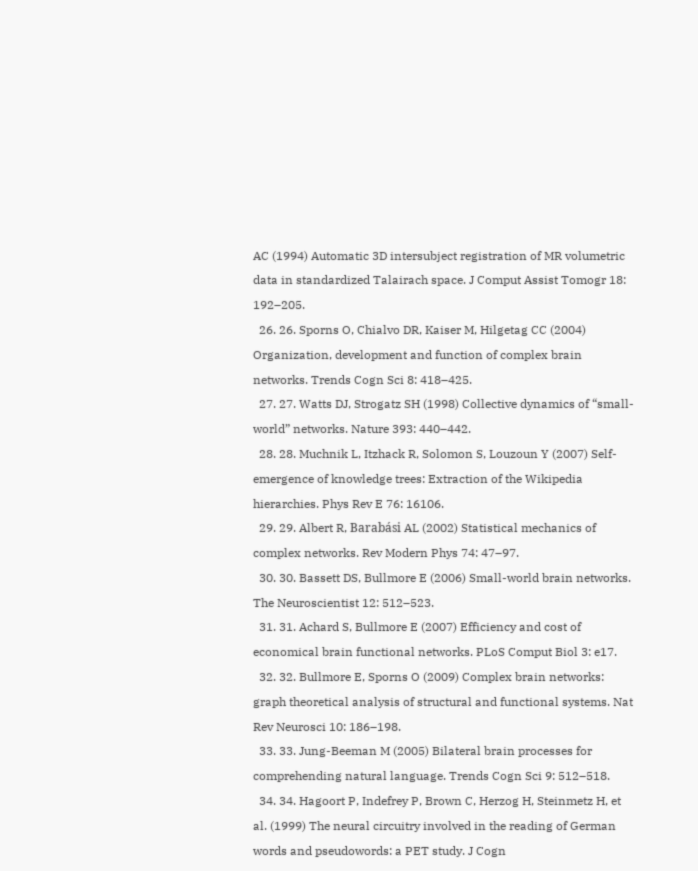AC (1994) Automatic 3D intersubject registration of MR volumetric data in standardized Talairach space. J Comput Assist Tomogr 18: 192–205.
  26. 26. Sporns O, Chialvo DR, Kaiser M, Hilgetag CC (2004) Organization, development and function of complex brain networks. Trends Cogn Sci 8: 418–425.
  27. 27. Watts DJ, Strogatz SH (1998) Collective dynamics of “small-world” networks. Nature 393: 440–442.
  28. 28. Muchnik L, Itzhack R, Solomon S, Louzoun Y (2007) Self-emergence of knowledge trees: Extraction of the Wikipedia hierarchies. Phys Rev E 76: 16106.
  29. 29. Albert R, Barabási AL (2002) Statistical mechanics of complex networks. Rev Modern Phys 74: 47–97.
  30. 30. Bassett DS, Bullmore E (2006) Small-world brain networks. The Neuroscientist 12: 512–523.
  31. 31. Achard S, Bullmore E (2007) Efficiency and cost of economical brain functional networks. PLoS Comput Biol 3: e17.
  32. 32. Bullmore E, Sporns O (2009) Complex brain networks: graph theoretical analysis of structural and functional systems. Nat Rev Neurosci 10: 186–198.
  33. 33. Jung-Beeman M (2005) Bilateral brain processes for comprehending natural language. Trends Cogn Sci 9: 512–518.
  34. 34. Hagoort P, Indefrey P, Brown C, Herzog H, Steinmetz H, et al. (1999) The neural circuitry involved in the reading of German words and pseudowords: a PET study. J Cogn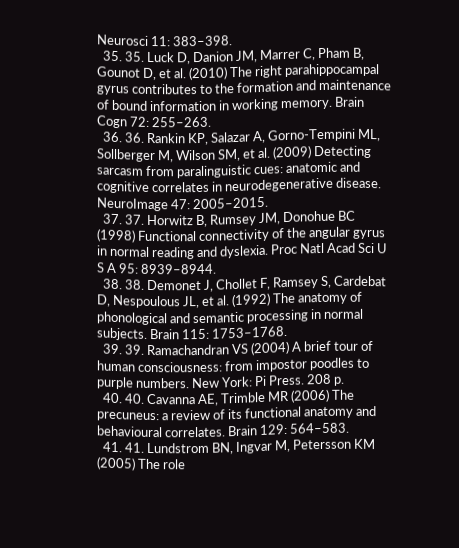Neurosci 11: 383–398.
  35. 35. Luck D, Danion JM, Marrer C, Pham B, Gounot D, et al. (2010) The right parahippocampal gyrus contributes to the formation and maintenance of bound information in working memory. Brain Cogn 72: 255–263.
  36. 36. Rankin KP, Salazar A, Gorno-Tempini ML, Sollberger M, Wilson SM, et al. (2009) Detecting sarcasm from paralinguistic cues: anatomic and cognitive correlates in neurodegenerative disease. NeuroImage 47: 2005–2015.
  37. 37. Horwitz B, Rumsey JM, Donohue BC (1998) Functional connectivity of the angular gyrus in normal reading and dyslexia. Proc Natl Acad Sci U S A 95: 8939–8944.
  38. 38. Demonet J, Chollet F, Ramsey S, Cardebat D, Nespoulous JL, et al. (1992) The anatomy of phonological and semantic processing in normal subjects. Brain 115: 1753–1768.
  39. 39. Ramachandran VS (2004) A brief tour of human consciousness: from impostor poodles to purple numbers. New York: Pi Press. 208 p.
  40. 40. Cavanna AE, Trimble MR (2006) The precuneus: a review of its functional anatomy and behavioural correlates. Brain 129: 564–583.
  41. 41. Lundstrom BN, Ingvar M, Petersson KM (2005) The role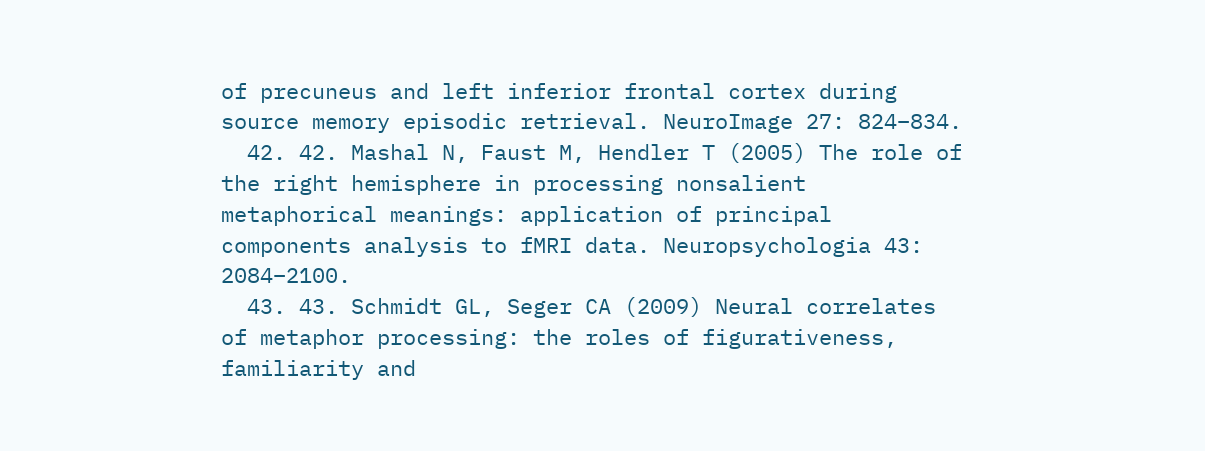of precuneus and left inferior frontal cortex during source memory episodic retrieval. NeuroImage 27: 824–834.
  42. 42. Mashal N, Faust M, Hendler T (2005) The role of the right hemisphere in processing nonsalient metaphorical meanings: application of principal components analysis to fMRI data. Neuropsychologia 43: 2084–2100.
  43. 43. Schmidt GL, Seger CA (2009) Neural correlates of metaphor processing: the roles of figurativeness, familiarity and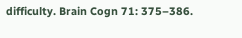difficulty. Brain Cogn 71: 375–386.